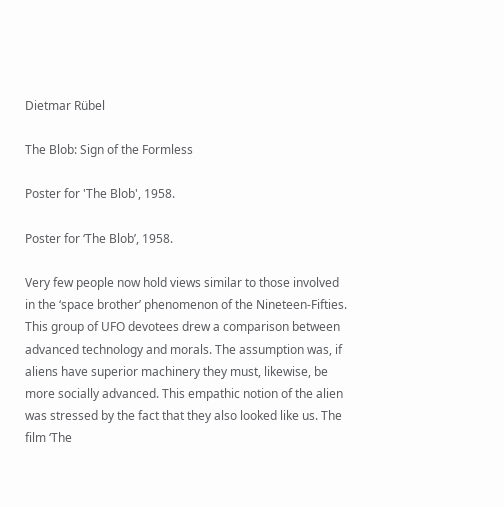Dietmar Rübel

The Blob: Sign of the Formless

Poster for 'The Blob', 1958.

Poster for ‘The Blob’, 1958.

Very few people now hold views similar to those involved in the ‘space brother’ phenomenon of the Nineteen-Fifties. This group of UFO devotees drew a comparison between advanced technology and morals. The assumption was, if aliens have superior machinery they must, likewise, be more socially advanced. This empathic notion of the alien was stressed by the fact that they also looked like us. The film ‘The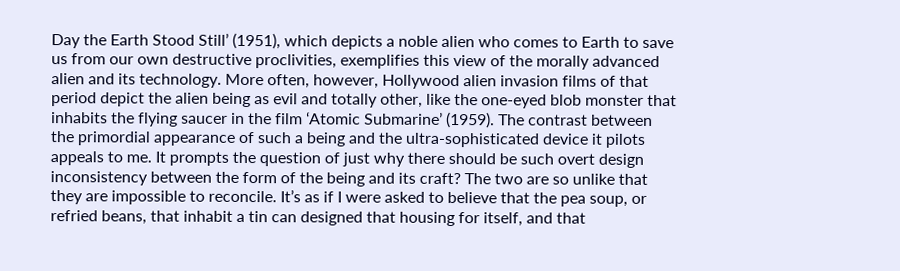Day the Earth Stood Still’ (1951), which depicts a noble alien who comes to Earth to save us from our own destructive proclivities, exemplifies this view of the morally advanced alien and its technology. More often, however, Hollywood alien invasion films of that period depict the alien being as evil and totally other, like the one-eyed blob monster that inhabits the flying saucer in the film ‘Atomic Submarine’ (1959). The contrast between the primordial appearance of such a being and the ultra-sophisticated device it pilots appeals to me. It prompts the question of just why there should be such overt design inconsistency between the form of the being and its craft? The two are so unlike that they are impossible to reconcile. It’s as if I were asked to believe that the pea soup, or refried beans, that inhabit a tin can designed that housing for itself, and that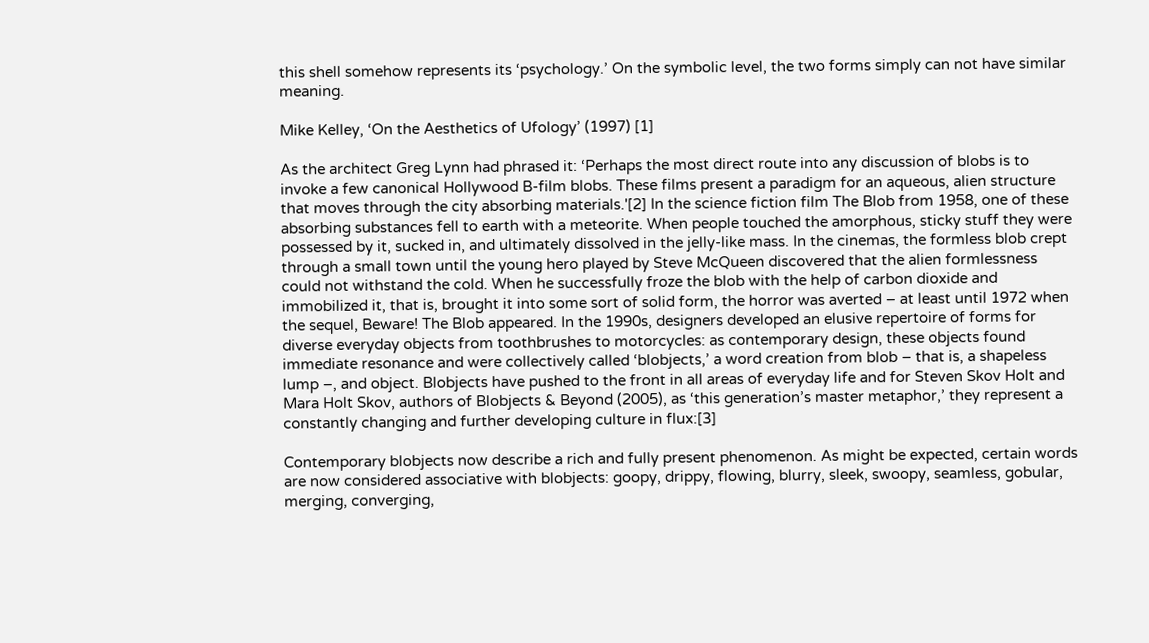this shell somehow represents its ‘psychology.’ On the symbolic level, the two forms simply can not have similar meaning.

Mike Kelley, ‘On the Aesthetics of Ufology’ (1997) [1]

As the architect Greg Lynn had phrased it: ‘Perhaps the most direct route into any discussion of blobs is to invoke a few canonical Hollywood B-film blobs. These films present a paradigm for an aqueous, alien structure that moves through the city absorbing materials.'[2] In the science fiction film The Blob from 1958, one of these absorbing substances fell to earth with a meteorite. When people touched the amorphous, sticky stuff they were possessed by it, sucked in, and ultimately dissolved in the jelly-like mass. In the cinemas, the formless blob crept through a small town until the young hero played by Steve McQueen discovered that the alien formlessness could not withstand the cold. When he successfully froze the blob with the help of carbon dioxide and immobilized it, that is, brought it into some sort of solid form, the horror was averted – at least until 1972 when the sequel, Beware! The Blob appeared. In the 1990s, designers developed an elusive repertoire of forms for diverse everyday objects from toothbrushes to motorcycles: as contemporary design, these objects found immediate resonance and were collectively called ‘blobjects,’ a word creation from blob – that is, a shapeless lump –, and object. Blobjects have pushed to the front in all areas of everyday life and for Steven Skov Holt and Mara Holt Skov, authors of Blobjects & Beyond (2005), as ‘this generation’s master metaphor,’ they represent a constantly changing and further developing culture in flux:[3]

Contemporary blobjects now describe a rich and fully present phenomenon. As might be expected, certain words are now considered associative with blobjects: goopy, drippy, flowing, blurry, sleek, swoopy, seamless, gobular, merging, converging,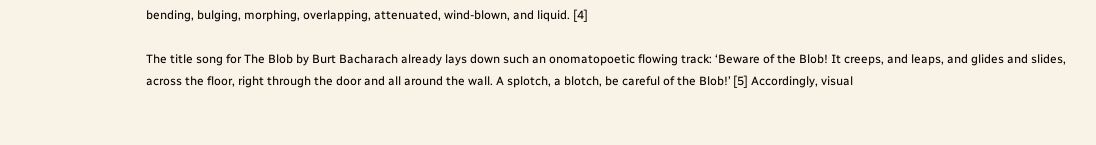bending, bulging, morphing, overlapping, attenuated, wind-blown, and liquid. [4]

The title song for The Blob by Burt Bacharach already lays down such an onomatopoetic flowing track: ‘Beware of the Blob! It creeps, and leaps, and glides and slides, across the floor, right through the door and all around the wall. A splotch, a blotch, be careful of the Blob!’ [5] Accordingly, visual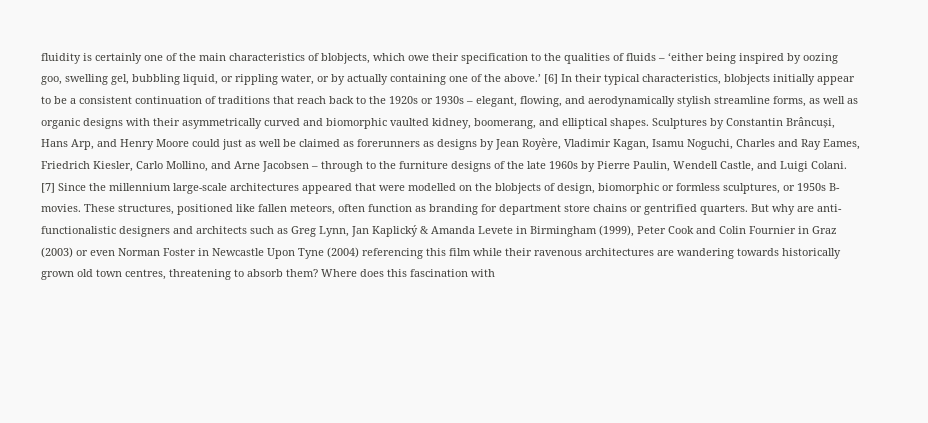fluidity is certainly one of the main characteristics of blobjects, which owe their specification to the qualities of fluids – ‘either being inspired by oozing goo, swelling gel, bubbling liquid, or rippling water, or by actually containing one of the above.’ [6] In their typical characteristics, blobjects initially appear to be a consistent continuation of traditions that reach back to the 1920s or 1930s – elegant, flowing, and aerodynamically stylish streamline forms, as well as organic designs with their asymmetrically curved and biomorphic vaulted kidney, boomerang, and elliptical shapes. Sculptures by Constantin Brâncuși, Hans Arp, and Henry Moore could just as well be claimed as forerunners as designs by Jean Royère, Vladimir Kagan, Isamu Noguchi, Charles and Ray Eames, Friedrich Kiesler, Carlo Mollino, and Arne Jacobsen – through to the furniture designs of the late 1960s by Pierre Paulin, Wendell Castle, and Luigi Colani. [7] Since the millennium large-scale architectures appeared that were modelled on the blobjects of design, biomorphic or formless sculptures, or 1950s B-movies. These structures, positioned like fallen meteors, often function as branding for department store chains or gentrified quarters. But why are anti-functionalistic designers and architects such as Greg Lynn, Jan Kaplický & Amanda Levete in Birmingham (1999), Peter Cook and Colin Fournier in Graz (2003) or even Norman Foster in Newcastle Upon Tyne (2004) referencing this film while their ravenous architectures are wandering towards historically grown old town centres, threatening to absorb them? Where does this fascination with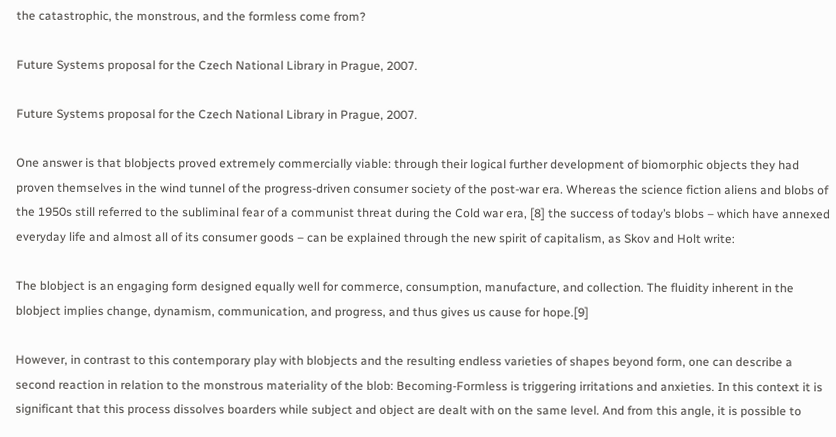the catastrophic, the monstrous, and the formless come from?

Future Systems proposal for the Czech National Library in Prague, 2007.

Future Systems proposal for the Czech National Library in Prague, 2007.

One answer is that blobjects proved extremely commercially viable: through their logical further development of biomorphic objects they had proven themselves in the wind tunnel of the progress-driven consumer society of the post-war era. Whereas the science fiction aliens and blobs of the 1950s still referred to the subliminal fear of a communist threat during the Cold war era, [8] the success of today’s blobs – which have annexed everyday life and almost all of its consumer goods – can be explained through the new spirit of capitalism, as Skov and Holt write:

The blobject is an engaging form designed equally well for commerce, consumption, manufacture, and collection. The fluidity inherent in the blobject implies change, dynamism, communication, and progress, and thus gives us cause for hope.[9]

However, in contrast to this contemporary play with blobjects and the resulting endless varieties of shapes beyond form, one can describe a second reaction in relation to the monstrous materiality of the blob: Becoming-Formless is triggering irritations and anxieties. In this context it is significant that this process dissolves boarders while subject and object are dealt with on the same level. And from this angle, it is possible to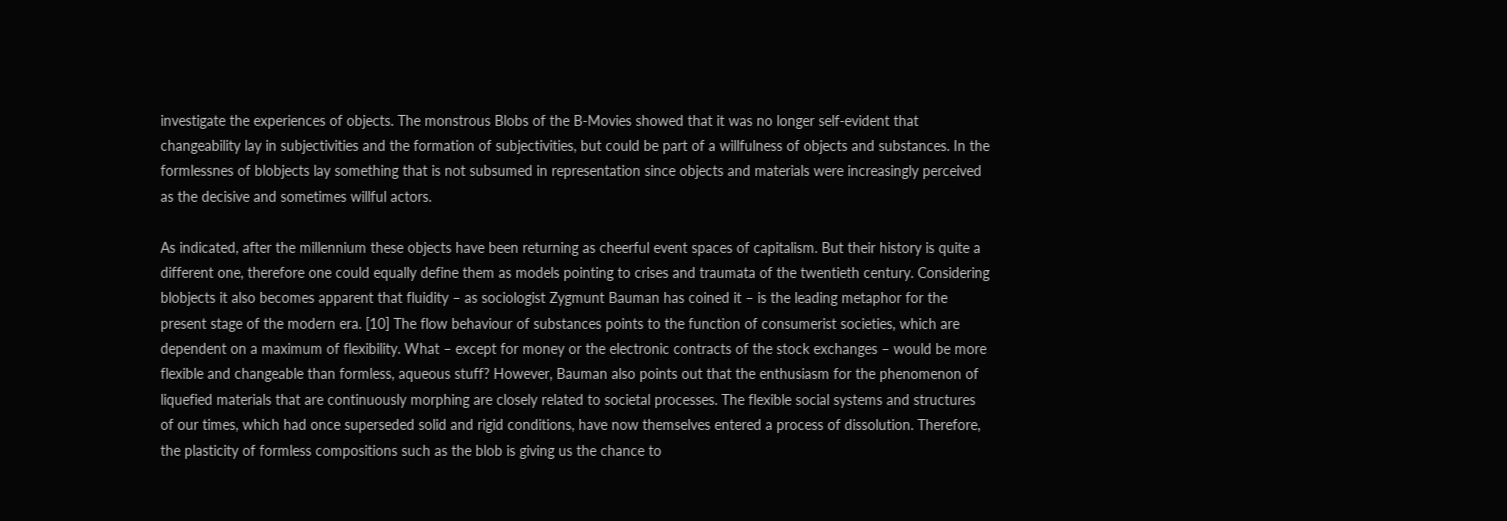investigate the experiences of objects. The monstrous Blobs of the B-Movies showed that it was no longer self-evident that changeability lay in subjectivities and the formation of subjectivities, but could be part of a willfulness of objects and substances. In the formlessnes of blobjects lay something that is not subsumed in representation since objects and materials were increasingly perceived as the decisive and sometimes willful actors.

As indicated, after the millennium these objects have been returning as cheerful event spaces of capitalism. But their history is quite a different one, therefore one could equally define them as models pointing to crises and traumata of the twentieth century. Considering blobjects it also becomes apparent that fluidity – as sociologist Zygmunt Bauman has coined it – is the leading metaphor for the present stage of the modern era. [10] The flow behaviour of substances points to the function of consumerist societies, which are dependent on a maximum of flexibility. What – except for money or the electronic contracts of the stock exchanges – would be more flexible and changeable than formless, aqueous stuff? However, Bauman also points out that the enthusiasm for the phenomenon of liquefied materials that are continuously morphing are closely related to societal processes. The flexible social systems and structures of our times, which had once superseded solid and rigid conditions, have now themselves entered a process of dissolution. Therefore, the plasticity of formless compositions such as the blob is giving us the chance to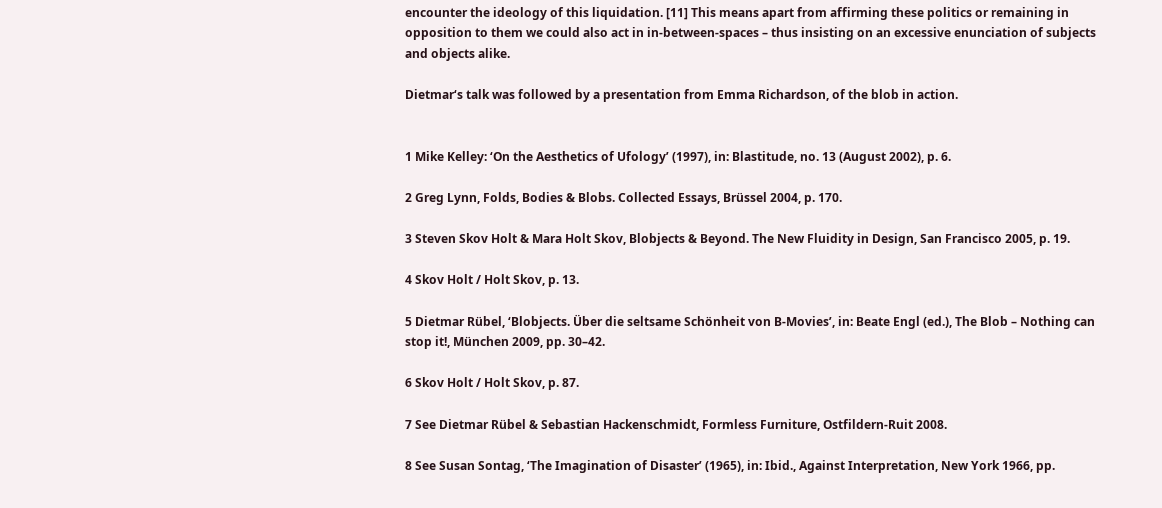encounter the ideology of this liquidation. [11] This means apart from affirming these politics or remaining in opposition to them we could also act in in-between-spaces – thus insisting on an excessive enunciation of subjects and objects alike.

Dietmar‘s talk was followed by a presentation from Emma Richardson, of the blob in action.


1 Mike Kelley: ‘On the Aesthetics of Ufology’ (1997), in: Blastitude, no. 13 (August 2002), p. 6.

2 Greg Lynn, Folds, Bodies & Blobs. Collected Essays, Brüssel 2004, p. 170.

3 Steven Skov Holt & Mara Holt Skov, Blobjects & Beyond. The New Fluidity in Design, San Francisco 2005, p. 19.

4 Skov Holt / Holt Skov, p. 13.

5 Dietmar Rübel, ‘Blobjects. Über die seltsame Schönheit von B-Movies’, in: Beate Engl (ed.), The Blob – Nothing can stop it!, München 2009, pp. 30–42.

6 Skov Holt / Holt Skov, p. 87.

7 See Dietmar Rübel & Sebastian Hackenschmidt, Formless Furniture, Ostfildern-Ruit 2008.

8 See Susan Sontag, ‘The Imagination of Disaster’ (1965), in: Ibid., Against Interpretation, New York 1966, pp.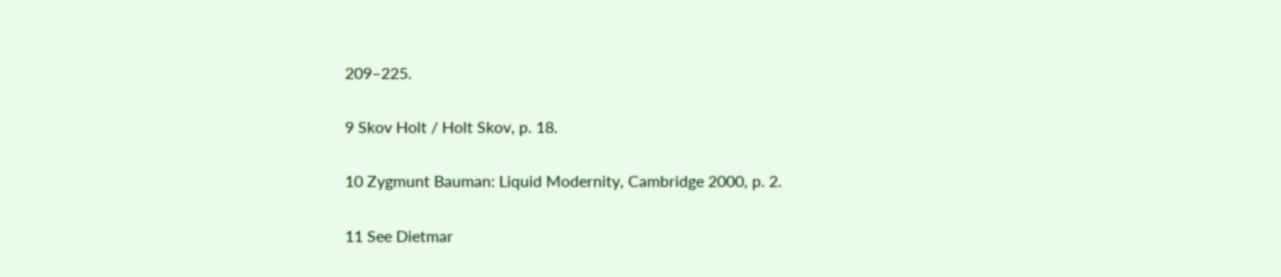209–225.

9 Skov Holt / Holt Skov, p. 18.

10 Zygmunt Bauman: Liquid Modernity, Cambridge 2000, p. 2.

11 See Dietmar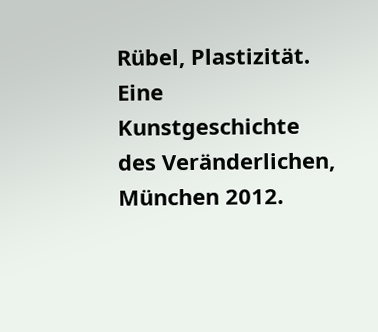Rübel, Plastizität. Eine Kunstgeschichte des Veränderlichen, München 2012.